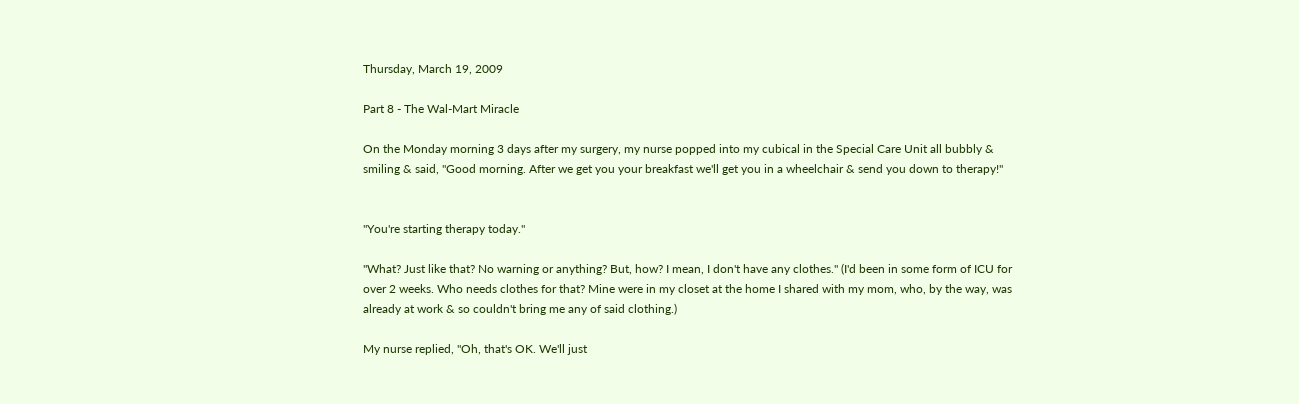Thursday, March 19, 2009

Part 8 - The Wal-Mart Miracle

On the Monday morning 3 days after my surgery, my nurse popped into my cubical in the Special Care Unit all bubbly & smiling & said, "Good morning. After we get you your breakfast we'll get you in a wheelchair & send you down to therapy!"


"You're starting therapy today."

"What? Just like that? No warning or anything? But, how? I mean, I don't have any clothes." (I'd been in some form of ICU for over 2 weeks. Who needs clothes for that? Mine were in my closet at the home I shared with my mom, who, by the way, was already at work & so couldn't bring me any of said clothing.)

My nurse replied, "Oh, that's OK. We'll just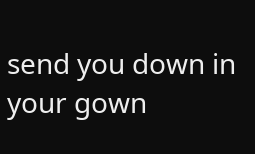send you down in your gown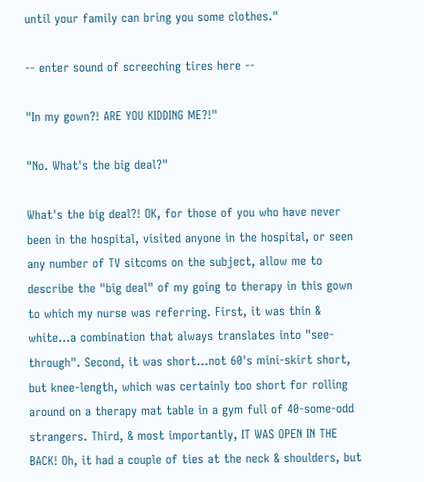until your family can bring you some clothes."

-- enter sound of screeching tires here --

"In my gown?! ARE YOU KIDDING ME?!"

"No. What's the big deal?"

What's the big deal?! OK, for those of you who have never been in the hospital, visited anyone in the hospital, or seen any number of TV sitcoms on the subject, allow me to describe the "big deal" of my going to therapy in this gown to which my nurse was referring. First, it was thin & white...a combination that always translates into "see-through". Second, it was short...not 60's mini-skirt short, but knee-length, which was certainly too short for rolling around on a therapy mat table in a gym full of 40-some-odd strangers. Third, & most importantly, IT WAS OPEN IN THE BACK! Oh, it had a couple of ties at the neck & shoulders, but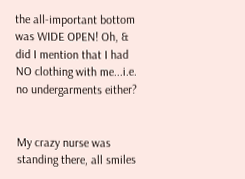the all-important bottom was WIDE OPEN! Oh, & did I mention that I had NO clothing with me...i.e. no undergarments either?


My crazy nurse was standing there, all smiles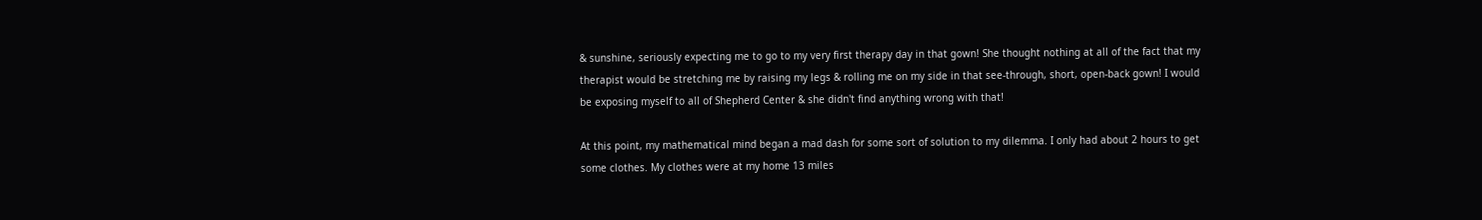& sunshine, seriously expecting me to go to my very first therapy day in that gown! She thought nothing at all of the fact that my therapist would be stretching me by raising my legs & rolling me on my side in that see-through, short, open-back gown! I would be exposing myself to all of Shepherd Center & she didn't find anything wrong with that!

At this point, my mathematical mind began a mad dash for some sort of solution to my dilemma. I only had about 2 hours to get some clothes. My clothes were at my home 13 miles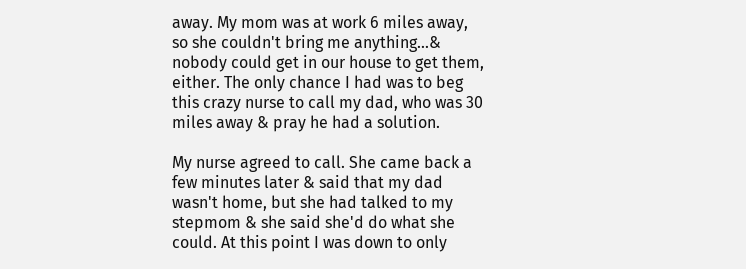away. My mom was at work 6 miles away, so she couldn't bring me anything...& nobody could get in our house to get them, either. The only chance I had was to beg this crazy nurse to call my dad, who was 30 miles away & pray he had a solution.

My nurse agreed to call. She came back a few minutes later & said that my dad wasn't home, but she had talked to my stepmom & she said she'd do what she could. At this point I was down to only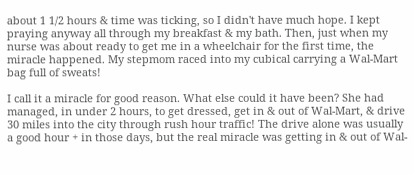about 1 1/2 hours & time was ticking, so I didn't have much hope. I kept praying anyway all through my breakfast & my bath. Then, just when my nurse was about ready to get me in a wheelchair for the first time, the miracle happened. My stepmom raced into my cubical carrying a Wal-Mart bag full of sweats!

I call it a miracle for good reason. What else could it have been? She had managed, in under 2 hours, to get dressed, get in & out of Wal-Mart, & drive 30 miles into the city through rush hour traffic! The drive alone was usually a good hour + in those days, but the real miracle was getting in & out of Wal-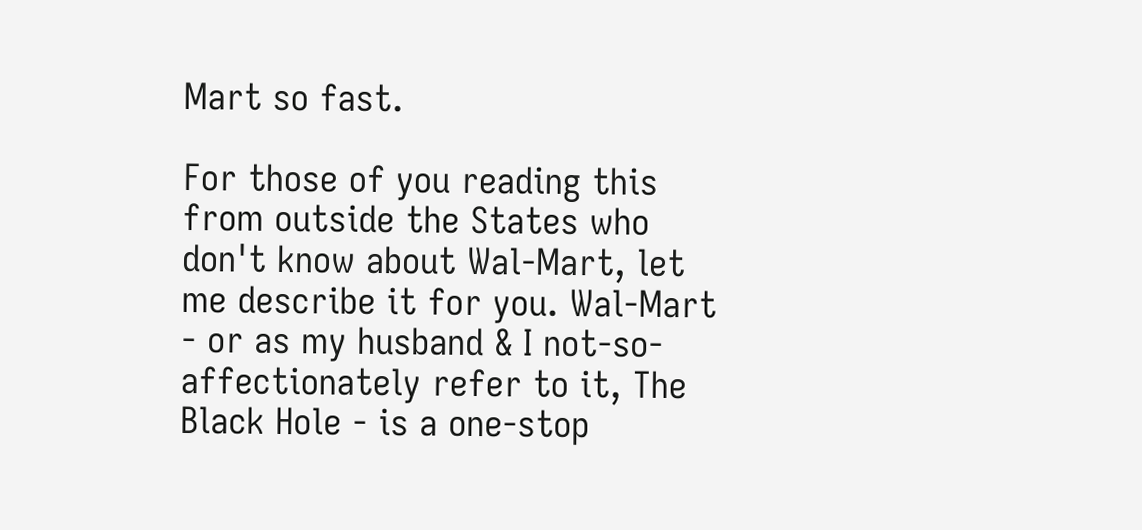Mart so fast.

For those of you reading this from outside the States who don't know about Wal-Mart, let me describe it for you. Wal-Mart - or as my husband & I not-so-affectionately refer to it, The Black Hole - is a one-stop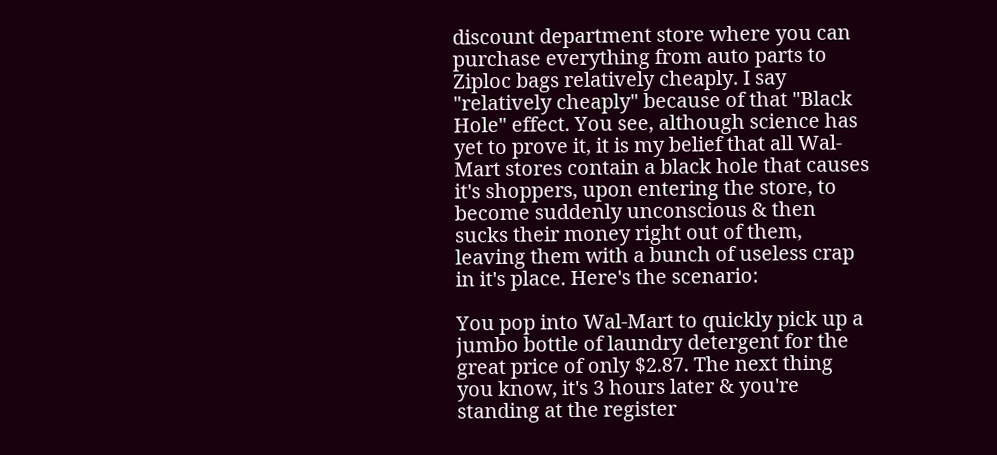discount department store where you can purchase everything from auto parts to Ziploc bags relatively cheaply. I say "relatively cheaply" because of that "Black Hole" effect. You see, although science has yet to prove it, it is my belief that all Wal-Mart stores contain a black hole that causes it's shoppers, upon entering the store, to become suddenly unconscious & then sucks their money right out of them, leaving them with a bunch of useless crap in it's place. Here's the scenario:

You pop into Wal-Mart to quickly pick up a jumbo bottle of laundry detergent for the great price of only $2.87. The next thing you know, it's 3 hours later & you're standing at the register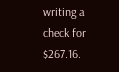writing a check for $267.16.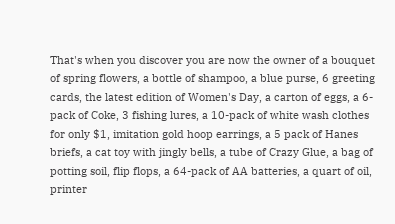That's when you discover you are now the owner of a bouquet of spring flowers, a bottle of shampoo, a blue purse, 6 greeting cards, the latest edition of Women's Day, a carton of eggs, a 6-pack of Coke, 3 fishing lures, a 10-pack of white wash clothes for only $1, imitation gold hoop earrings, a 5 pack of Hanes briefs, a cat toy with jingly bells, a tube of Crazy Glue, a bag of potting soil, flip flops, a 64-pack of AA batteries, a quart of oil, printer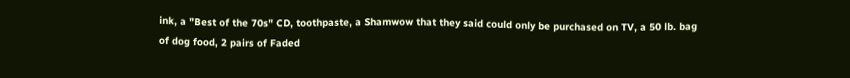ink, a "Best of the 70s" CD, toothpaste, a Shamwow that they said could only be purchased on TV, a 50 lb. bag of dog food, 2 pairs of Faded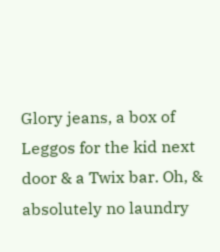Glory jeans, a box of Leggos for the kid next door & a Twix bar. Oh, & absolutely no laundry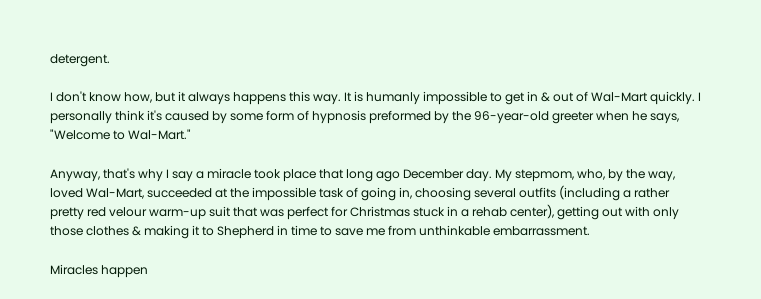detergent.

I don't know how, but it always happens this way. It is humanly impossible to get in & out of Wal-Mart quickly. I personally think it's caused by some form of hypnosis preformed by the 96-year-old greeter when he says, "Welcome to Wal-Mart."

Anyway, that's why I say a miracle took place that long ago December day. My stepmom, who, by the way, loved Wal-Mart, succeeded at the impossible task of going in, choosing several outfits (including a rather pretty red velour warm-up suit that was perfect for Christmas stuck in a rehab center), getting out with only those clothes & making it to Shepherd in time to save me from unthinkable embarrassment.

Miracles happen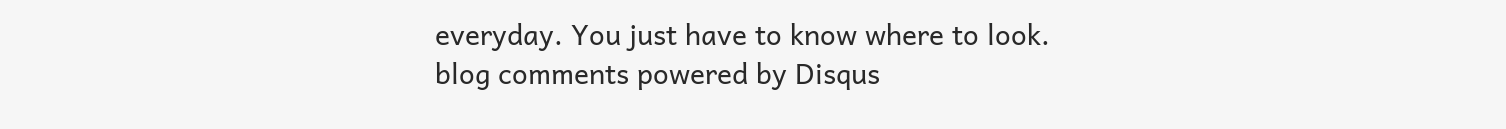everyday. You just have to know where to look.
blog comments powered by Disqus